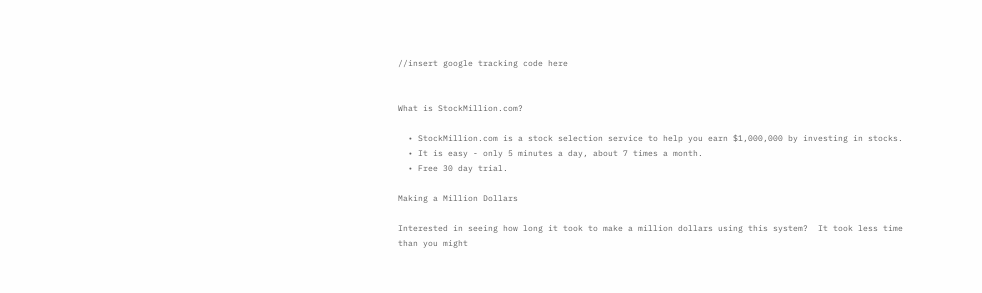//insert google tracking code here


What is StockMillion.com?

  • StockMillion.com is a stock selection service to help you earn $1,000,000 by investing in stocks.
  • It is easy - only 5 minutes a day, about 7 times a month.
  • Free 30 day trial.

Making a Million Dollars

Interested in seeing how long it took to make a million dollars using this system?  It took less time than you might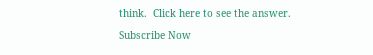think.  Click here to see the answer.

Subscribe Now